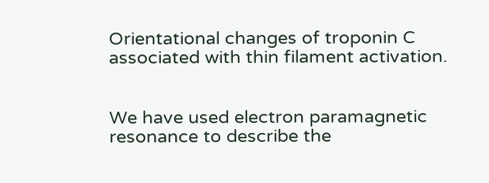Orientational changes of troponin C associated with thin filament activation.


We have used electron paramagnetic resonance to describe the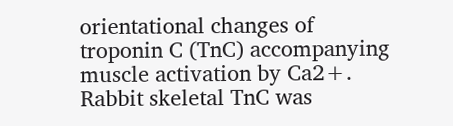orientational changes of troponin C (TnC) accompanying muscle activation by Ca2+. Rabbit skeletal TnC was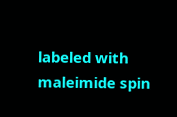labeled with maleimide spin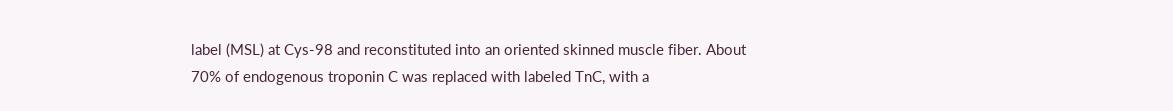label (MSL) at Cys-98 and reconstituted into an oriented skinned muscle fiber. About 70% of endogenous troponin C was replaced with labeled TnC, with a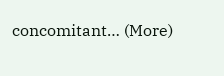concomitant… (More)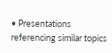• Presentations referencing similar topics